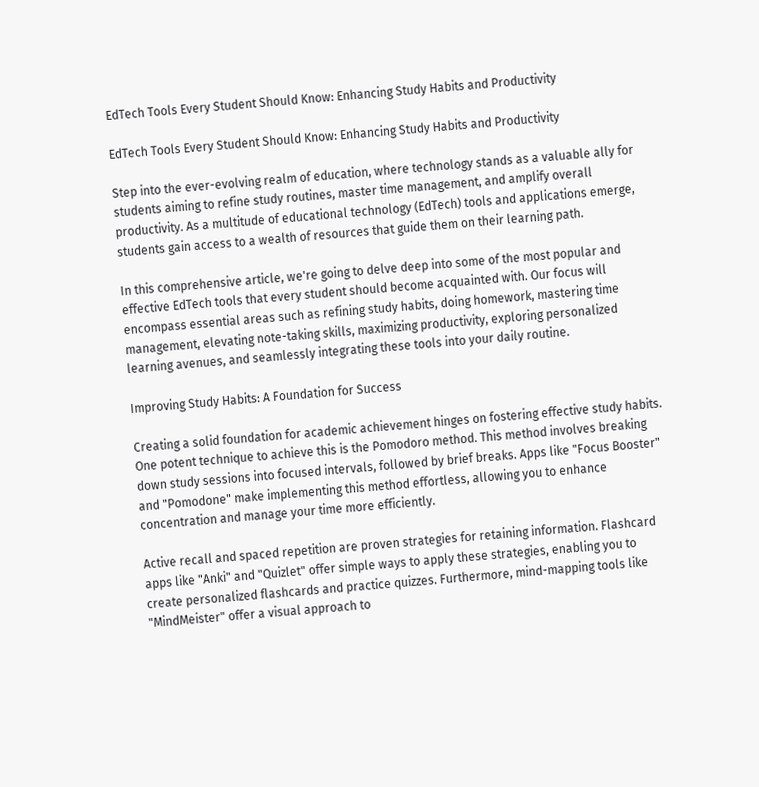EdTech Tools Every Student Should Know: Enhancing Study Habits and Productivity

EdTech Tools Every Student Should Know: Enhancing Study Habits and Productivity

Step into the ever-evolving realm of education, where technology stands as a valuable ally for students aiming to refine study routines, master time management, and amplify overall productivity. As a multitude of educational technology (EdTech) tools and applications emerge, students gain access to a wealth of resources that guide them on their learning path.

In this comprehensive article, we're going to delve deep into some of the most popular and effective EdTech tools that every student should become acquainted with. Our focus will encompass essential areas such as refining study habits, doing homework, mastering time management, elevating note-taking skills, maximizing productivity, exploring personalized learning avenues, and seamlessly integrating these tools into your daily routine.

Improving Study Habits: A Foundation for Success

Creating a solid foundation for academic achievement hinges on fostering effective study habits. One potent technique to achieve this is the Pomodoro method. This method involves breaking down study sessions into focused intervals, followed by brief breaks. Apps like "Focus Booster" and "Pomodone" make implementing this method effortless, allowing you to enhance concentration and manage your time more efficiently.

Active recall and spaced repetition are proven strategies for retaining information. Flashcard apps like "Anki" and "Quizlet" offer simple ways to apply these strategies, enabling you to create personalized flashcards and practice quizzes. Furthermore, mind-mapping tools like "MindMeister" offer a visual approach to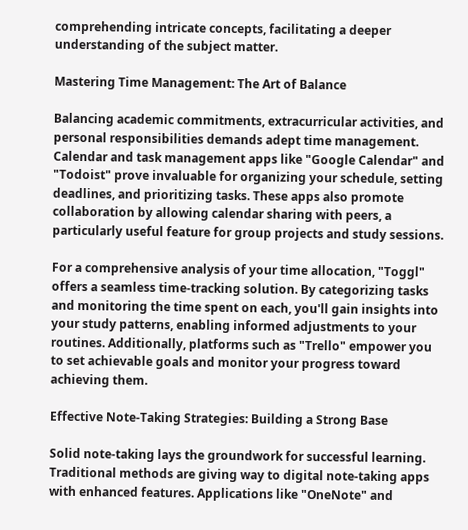comprehending intricate concepts, facilitating a deeper understanding of the subject matter.

Mastering Time Management: The Art of Balance

Balancing academic commitments, extracurricular activities, and personal responsibilities demands adept time management. Calendar and task management apps like "Google Calendar" and "Todoist" prove invaluable for organizing your schedule, setting deadlines, and prioritizing tasks. These apps also promote collaboration by allowing calendar sharing with peers, a particularly useful feature for group projects and study sessions.

For a comprehensive analysis of your time allocation, "Toggl" offers a seamless time-tracking solution. By categorizing tasks and monitoring the time spent on each, you'll gain insights into your study patterns, enabling informed adjustments to your routines. Additionally, platforms such as "Trello" empower you to set achievable goals and monitor your progress toward achieving them.

Effective Note-Taking Strategies: Building a Strong Base

Solid note-taking lays the groundwork for successful learning. Traditional methods are giving way to digital note-taking apps with enhanced features. Applications like "OneNote" and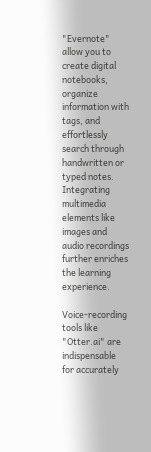"Evernote" allow you to create digital notebooks, organize information with tags, and effortlessly search through handwritten or typed notes. Integrating multimedia elements like images and audio recordings further enriches the learning experience.

Voice-recording tools like "Otter.ai" are indispensable for accurately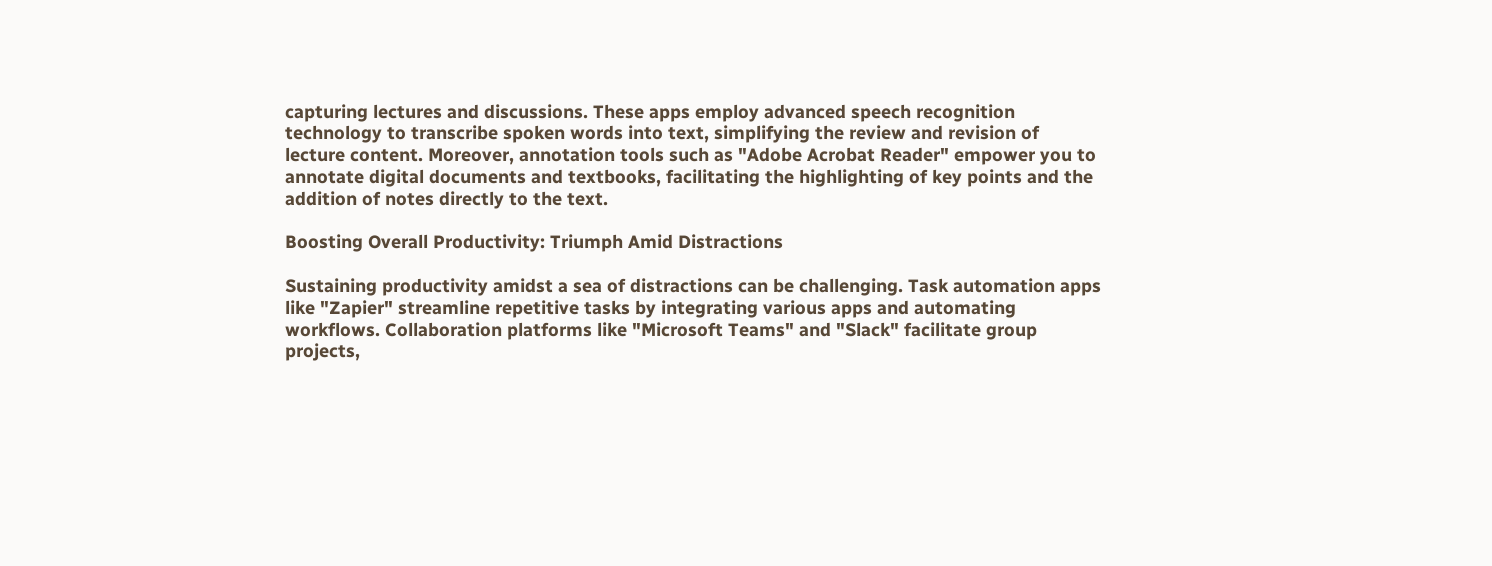capturing lectures and discussions. These apps employ advanced speech recognition technology to transcribe spoken words into text, simplifying the review and revision of lecture content. Moreover, annotation tools such as "Adobe Acrobat Reader" empower you to annotate digital documents and textbooks, facilitating the highlighting of key points and the addition of notes directly to the text.

Boosting Overall Productivity: Triumph Amid Distractions

Sustaining productivity amidst a sea of distractions can be challenging. Task automation apps like "Zapier" streamline repetitive tasks by integrating various apps and automating workflows. Collaboration platforms like "Microsoft Teams" and "Slack" facilitate group projects,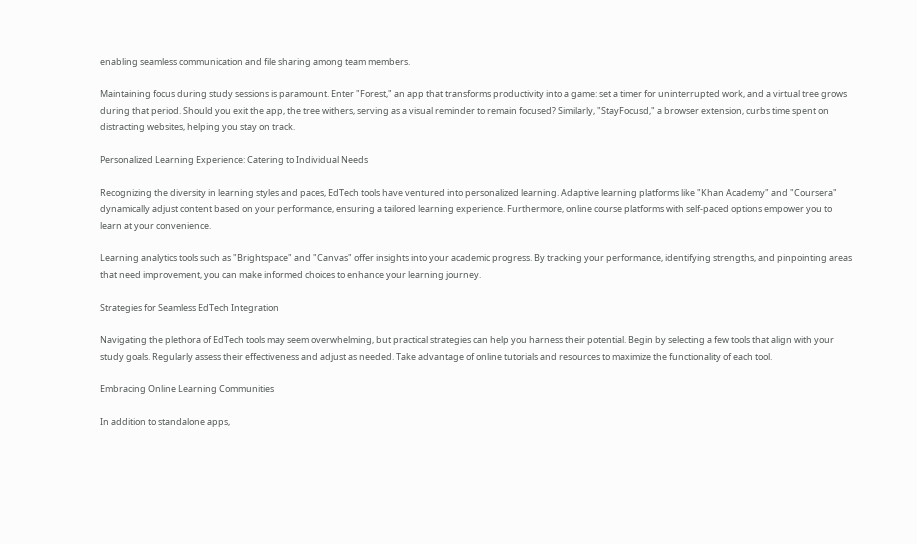enabling seamless communication and file sharing among team members.

Maintaining focus during study sessions is paramount. Enter "Forest," an app that transforms productivity into a game: set a timer for uninterrupted work, and a virtual tree grows during that period. Should you exit the app, the tree withers, serving as a visual reminder to remain focused? Similarly, "StayFocusd," a browser extension, curbs time spent on distracting websites, helping you stay on track.

Personalized Learning Experience: Catering to Individual Needs

Recognizing the diversity in learning styles and paces, EdTech tools have ventured into personalized learning. Adaptive learning platforms like "Khan Academy" and "Coursera" dynamically adjust content based on your performance, ensuring a tailored learning experience. Furthermore, online course platforms with self-paced options empower you to learn at your convenience.

Learning analytics tools such as "Brightspace" and "Canvas" offer insights into your academic progress. By tracking your performance, identifying strengths, and pinpointing areas that need improvement, you can make informed choices to enhance your learning journey.

Strategies for Seamless EdTech Integration

Navigating the plethora of EdTech tools may seem overwhelming, but practical strategies can help you harness their potential. Begin by selecting a few tools that align with your study goals. Regularly assess their effectiveness and adjust as needed. Take advantage of online tutorials and resources to maximize the functionality of each tool.

Embracing Online Learning Communities

In addition to standalone apps,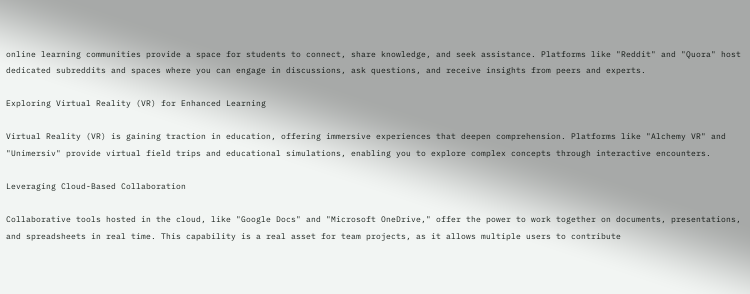online learning communities provide a space for students to connect, share knowledge, and seek assistance. Platforms like "Reddit" and "Quora" host dedicated subreddits and spaces where you can engage in discussions, ask questions, and receive insights from peers and experts.

Exploring Virtual Reality (VR) for Enhanced Learning

Virtual Reality (VR) is gaining traction in education, offering immersive experiences that deepen comprehension. Platforms like "Alchemy VR" and "Unimersiv" provide virtual field trips and educational simulations, enabling you to explore complex concepts through interactive encounters.

Leveraging Cloud-Based Collaboration

Collaborative tools hosted in the cloud, like "Google Docs" and "Microsoft OneDrive," offer the power to work together on documents, presentations, and spreadsheets in real time. This capability is a real asset for team projects, as it allows multiple users to contribute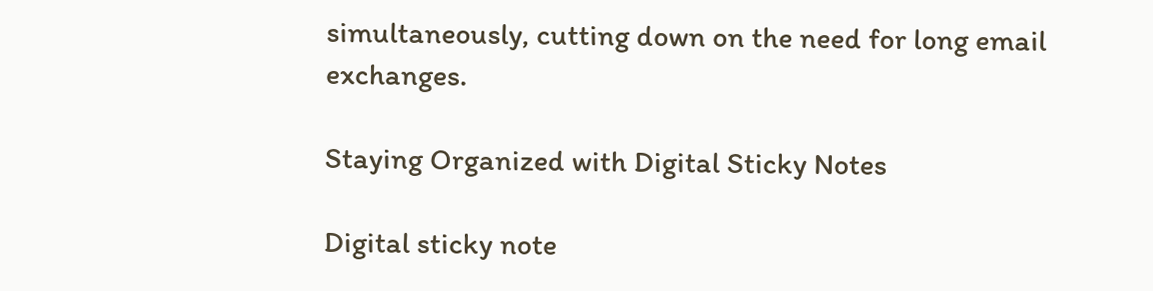simultaneously, cutting down on the need for long email exchanges.

Staying Organized with Digital Sticky Notes

Digital sticky note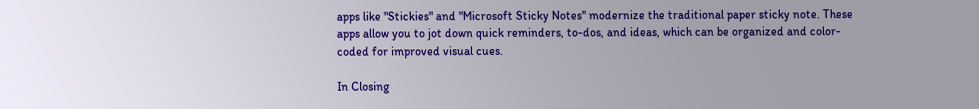apps like "Stickies" and "Microsoft Sticky Notes" modernize the traditional paper sticky note. These apps allow you to jot down quick reminders, to-dos, and ideas, which can be organized and color-coded for improved visual cues.

In Closing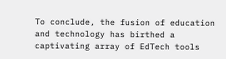To conclude, the fusion of education and technology has birthed a captivating array of EdTech tools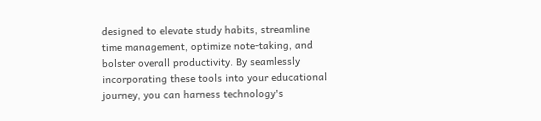designed to elevate study habits, streamline time management, optimize note-taking, and bolster overall productivity. By seamlessly incorporating these tools into your educational journey, you can harness technology's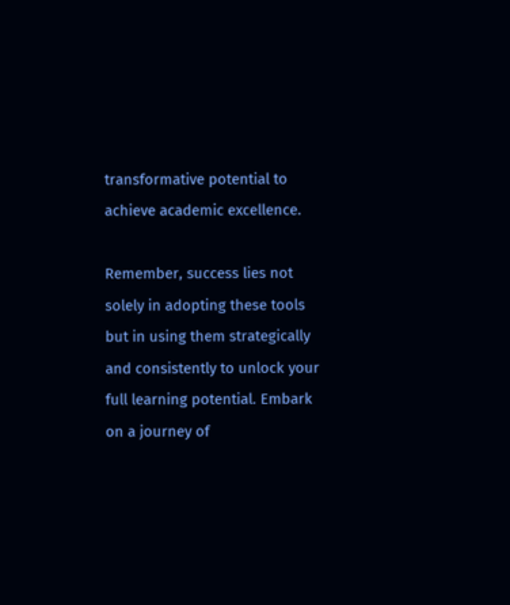transformative potential to achieve academic excellence.

Remember, success lies not solely in adopting these tools but in using them strategically and consistently to unlock your full learning potential. Embark on a journey of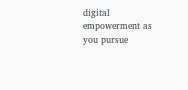digital empowerment as you pursue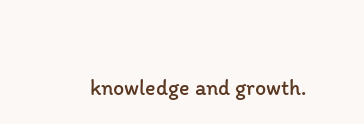knowledge and growth.